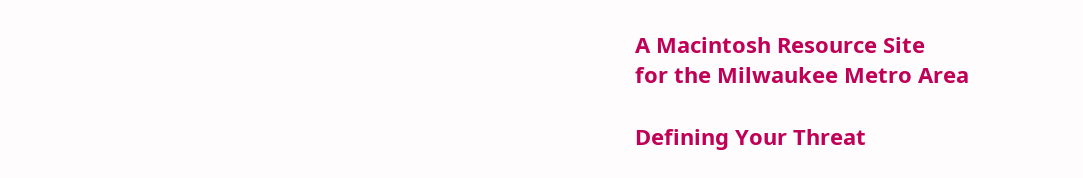A Macintosh Resource Site
for the Milwaukee Metro Area

Defining Your Threat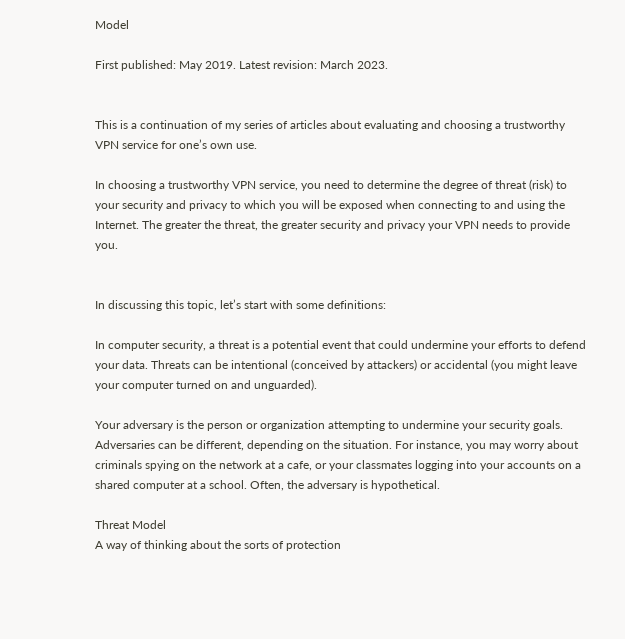Model

First published: May 2019. Latest revision: March 2023.


This is a continuation of my series of articles about evaluating and choosing a trustworthy VPN service for one’s own use.

In choosing a trustworthy VPN service, you need to determine the degree of threat (risk) to your security and privacy to which you will be exposed when connecting to and using the Internet. The greater the threat, the greater security and privacy your VPN needs to provide you.


In discussing this topic, let’s start with some definitions:

In computer security, a threat is a potential event that could undermine your efforts to defend your data. Threats can be intentional (conceived by attackers) or accidental (you might leave your computer turned on and unguarded).

Your adversary is the person or organization attempting to undermine your security goals. Adversaries can be different, depending on the situation. For instance, you may worry about criminals spying on the network at a cafe, or your classmates logging into your accounts on a shared computer at a school. Often, the adversary is hypothetical.

Threat Model
A way of thinking about the sorts of protection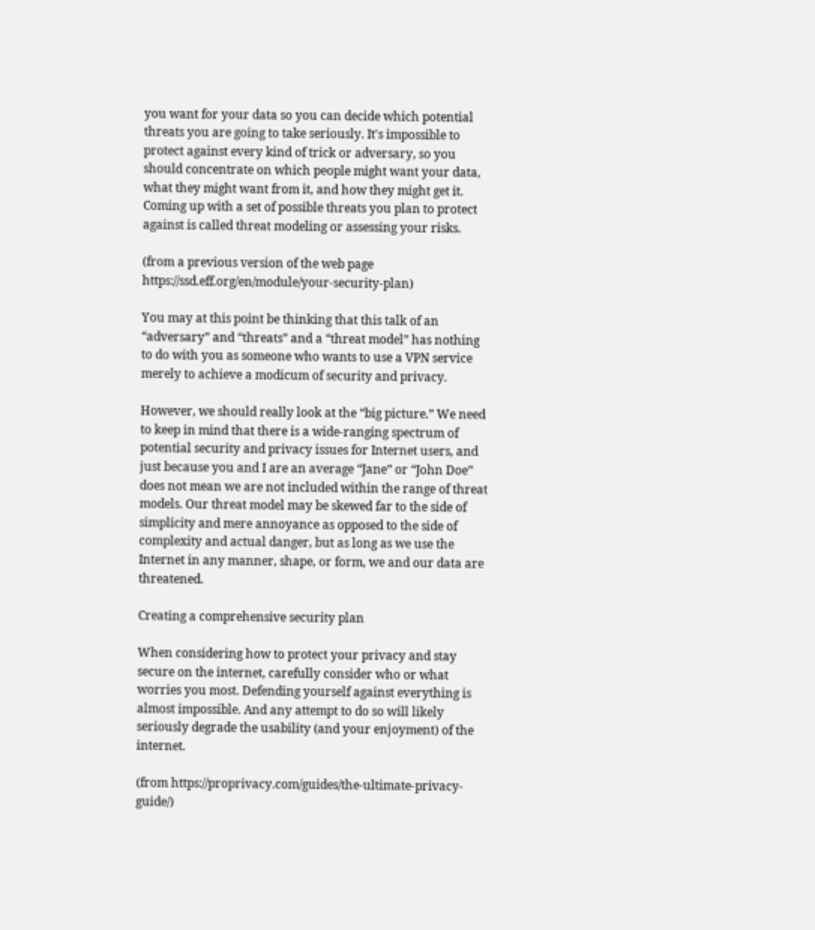you want for your data so you can decide which potential threats you are going to take seriously. It's impossible to protect against every kind of trick or adversary, so you should concentrate on which people might want your data, what they might want from it, and how they might get it. Coming up with a set of possible threats you plan to protect against is called threat modeling or assessing your risks.

(from a previous version of the web page https://ssd.eff.org/en/module/your-security-plan)

You may at this point be thinking that this talk of an “adversary” and “threats” and a “threat model” has nothing to do with you as someone who wants to use a VPN service merely to achieve a modicum of security and privacy.

However, we should really look at the “big picture.” We need to keep in mind that there is a wide-ranging spectrum of potential security and privacy issues for Internet users, and just because you and I are an average “Jane” or “John Doe” does not mean we are not included within the range of threat models. Our threat model may be skewed far to the side of simplicity and mere annoyance as opposed to the side of complexity and actual danger, but as long as we use the Internet in any manner, shape, or form, we and our data are threatened.

Creating a comprehensive security plan

When considering how to protect your privacy and stay secure on the internet, carefully consider who or what worries you most. Defending yourself against everything is almost impossible. And any attempt to do so will likely seriously degrade the usability (and your enjoyment) of the internet.

(from https://proprivacy.com/guides/the-ultimate-privacy-guide/)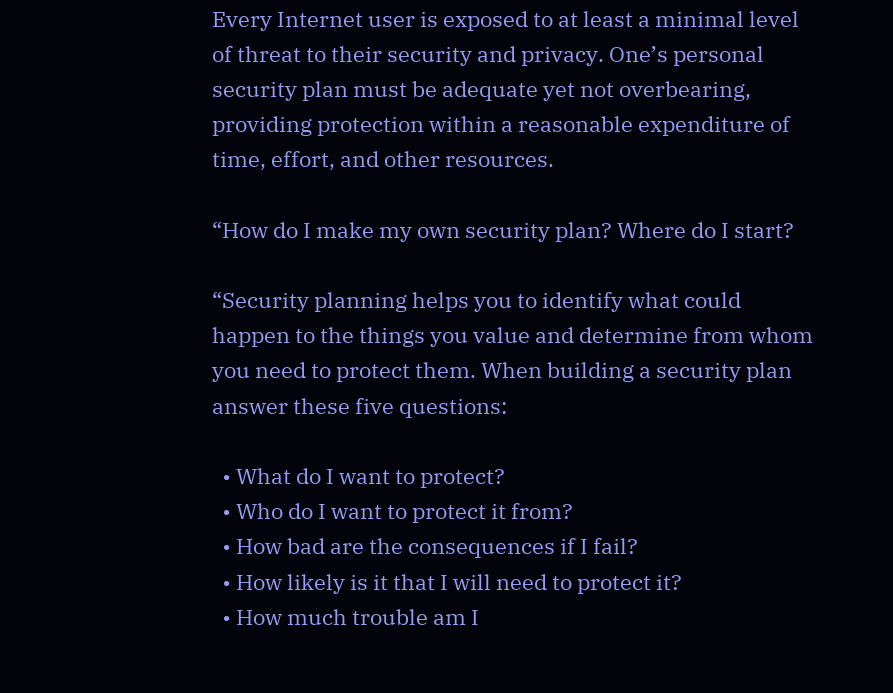Every Internet user is exposed to at least a minimal level of threat to their security and privacy. One’s personal security plan must be adequate yet not overbearing, providing protection within a reasonable expenditure of time, effort, and other resources.

“How do I make my own security plan? Where do I start?

“Security planning helps you to identify what could happen to the things you value and determine from whom you need to protect them. When building a security plan answer these five questions:

  • What do I want to protect?
  • Who do I want to protect it from?
  • How bad are the consequences if I fail?
  • How likely is it that I will need to protect it?
  • How much trouble am I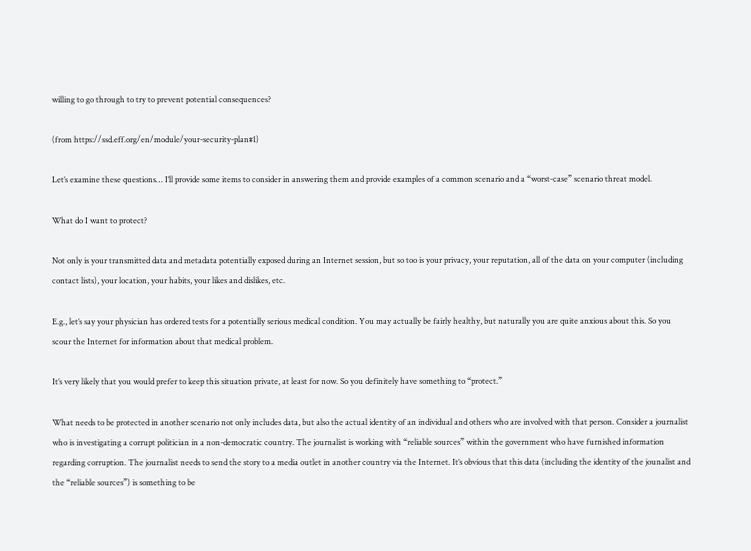willing to go through to try to prevent potential consequences?

(from https://ssd.eff.org/en/module/your-security-plan#1)

Let’s examine these questions… I’ll provide some items to consider in answering them and provide examples of a common scenario and a “worst-case” scenario threat model.

What do I want to protect?

Not only is your transmitted data and metadata potentially exposed during an Internet session, but so too is your privacy, your reputation, all of the data on your computer (including contact lists), your location, your habits, your likes and dislikes, etc.

E.g., let’s say your physician has ordered tests for a potentially serious medical condition. You may actually be fairly healthy, but naturally you are quite anxious about this. So you scour the Internet for information about that medical problem.

It’s very likely that you would prefer to keep this situation private, at least for now. So you definitely have something to “protect.”

What needs to be protected in another scenario not only includes data, but also the actual identity of an individual and others who are involved with that person. Consider a journalist who is investigating a corrupt politician in a non-democratic country. The journalist is working with “reliable sources” within the government who have furnished information regarding corruption. The journalist needs to send the story to a media outlet in another country via the Internet. It’s obvious that this data (including the identity of the jounalist and the “reliable sources”) is something to be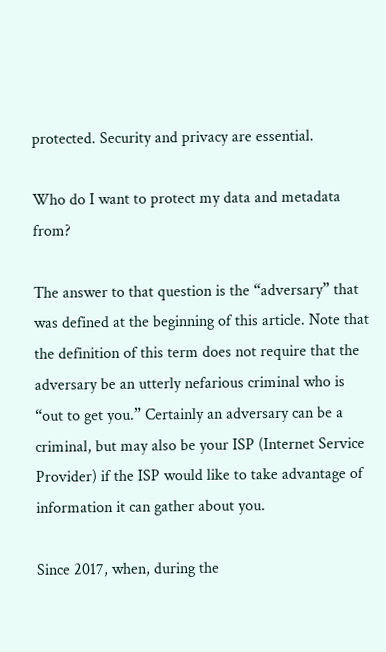protected. Security and privacy are essential.

Who do I want to protect my data and metadata from?

The answer to that question is the “adversary” that was defined at the beginning of this article. Note that the definition of this term does not require that the adversary be an utterly nefarious criminal who is “out to get you.” Certainly an adversary can be a criminal, but may also be your ISP (Internet Service Provider) if the ISP would like to take advantage of information it can gather about you.

Since 2017, when, during the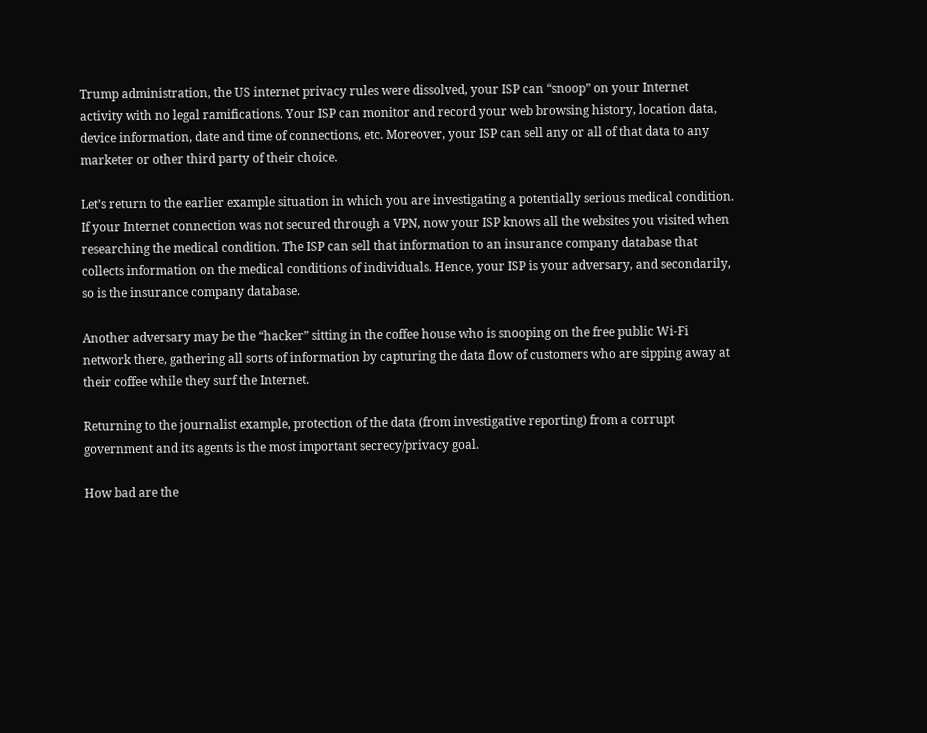Trump administration, the US internet privacy rules were dissolved, your ISP can “snoop” on your Internet activity with no legal ramifications. Your ISP can monitor and record your web browsing history, location data, device information, date and time of connections, etc. Moreover, your ISP can sell any or all of that data to any marketer or other third party of their choice.

Let’s return to the earlier example situation in which you are investigating a potentially serious medical condition. If your Internet connection was not secured through a VPN, now your ISP knows all the websites you visited when researching the medical condition. The ISP can sell that information to an insurance company database that collects information on the medical conditions of individuals. Hence, your ISP is your adversary, and secondarily, so is the insurance company database.

Another adversary may be the “hacker” sitting in the coffee house who is snooping on the free public Wi-Fi network there, gathering all sorts of information by capturing the data flow of customers who are sipping away at their coffee while they surf the Internet.

Returning to the journalist example, protection of the data (from investigative reporting) from a corrupt government and its agents is the most important secrecy/privacy goal.

How bad are the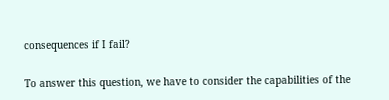consequences if I fail?

To answer this question, we have to consider the capabilities of the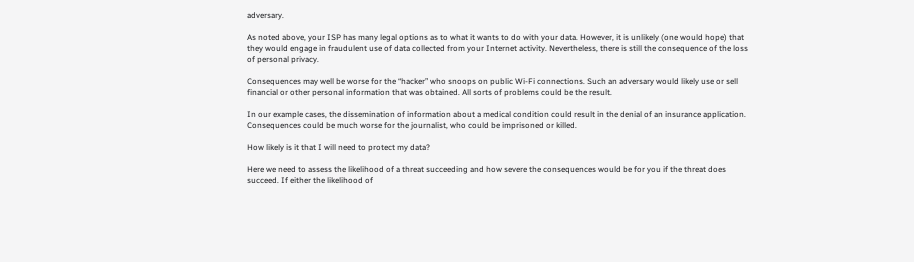adversary.

As noted above, your ISP has many legal options as to what it wants to do with your data. However, it is unlikely (one would hope) that they would engage in fraudulent use of data collected from your Internet activity. Nevertheless, there is still the consequence of the loss of personal privacy.

Consequences may well be worse for the “hacker” who snoops on public Wi-Fi connections. Such an adversary would likely use or sell financial or other personal information that was obtained. All sorts of problems could be the result.

In our example cases, the dissemination of information about a medical condition could result in the denial of an insurance application. Consequences could be much worse for the journalist, who could be imprisoned or killed.

How likely is it that I will need to protect my data?

Here we need to assess the likelihood of a threat succeeding and how severe the consequences would be for you if the threat does succeed. If either the likelihood of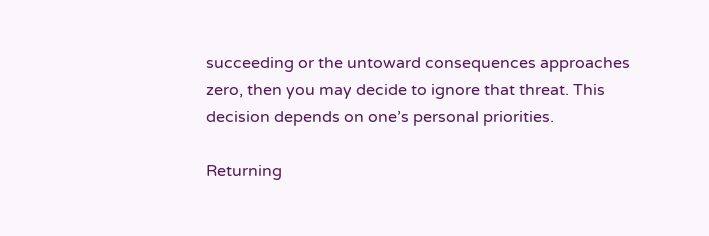succeeding or the untoward consequences approaches zero, then you may decide to ignore that threat. This decision depends on one’s personal priorities.

Returning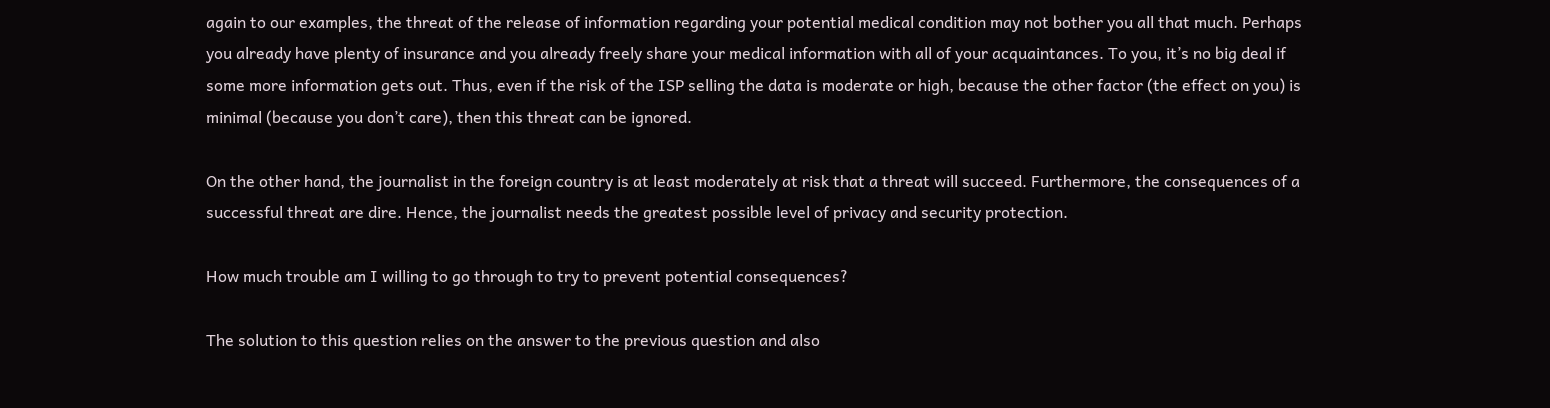again to our examples, the threat of the release of information regarding your potential medical condition may not bother you all that much. Perhaps you already have plenty of insurance and you already freely share your medical information with all of your acquaintances. To you, it’s no big deal if some more information gets out. Thus, even if the risk of the ISP selling the data is moderate or high, because the other factor (the effect on you) is minimal (because you don’t care), then this threat can be ignored.

On the other hand, the journalist in the foreign country is at least moderately at risk that a threat will succeed. Furthermore, the consequences of a successful threat are dire. Hence, the journalist needs the greatest possible level of privacy and security protection.

How much trouble am I willing to go through to try to prevent potential consequences?

The solution to this question relies on the answer to the previous question and also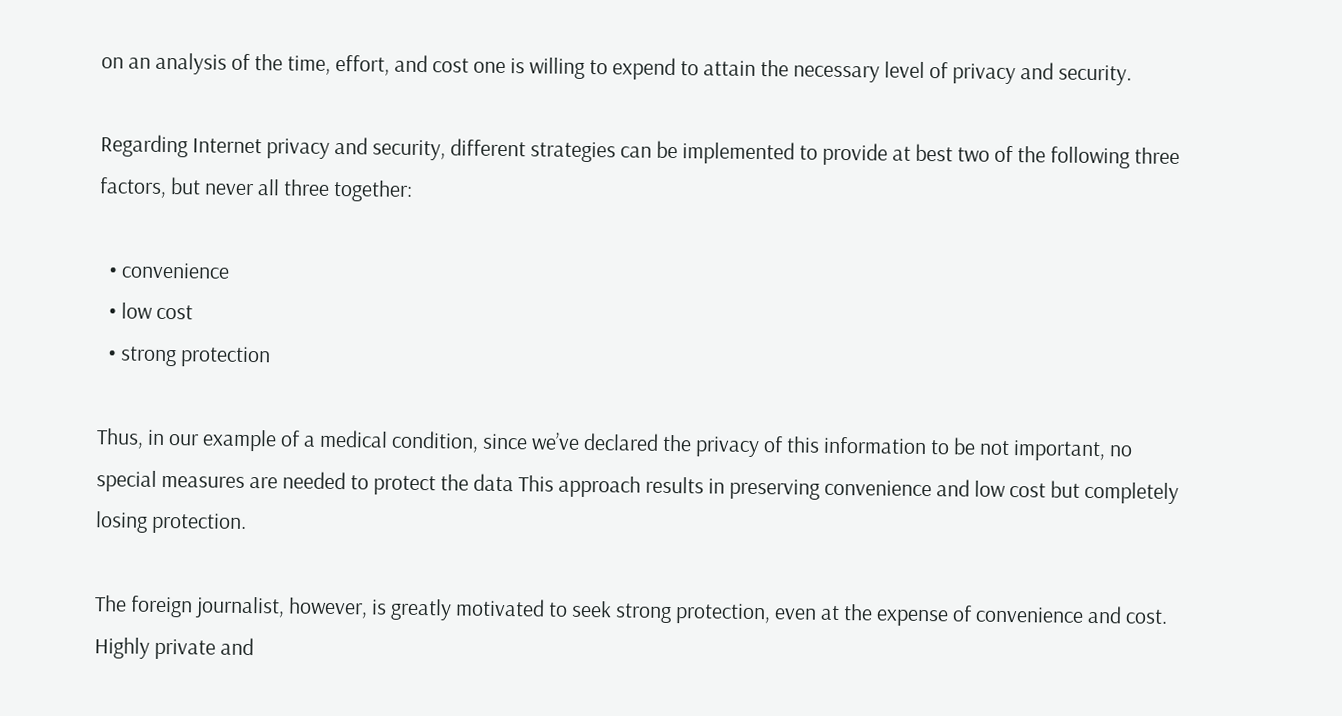on an analysis of the time, effort, and cost one is willing to expend to attain the necessary level of privacy and security.

Regarding Internet privacy and security, different strategies can be implemented to provide at best two of the following three factors, but never all three together:

  • convenience
  • low cost
  • strong protection

Thus, in our example of a medical condition, since we’ve declared the privacy of this information to be not important, no special measures are needed to protect the data This approach results in preserving convenience and low cost but completely losing protection.

The foreign journalist, however, is greatly motivated to seek strong protection, even at the expense of convenience and cost. Highly private and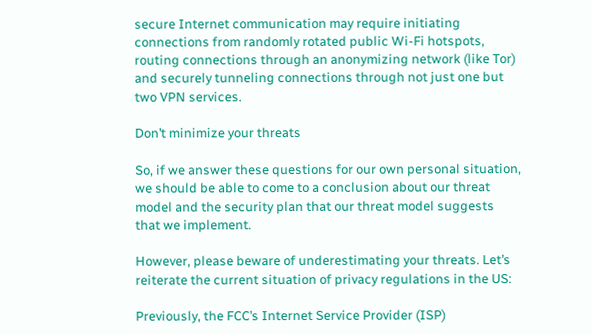secure Internet communication may require initiating connections from randomly rotated public Wi-Fi hotspots, routing connections through an anonymizing network (like Tor) and securely tunneling connections through not just one but two VPN services.

Don’t minimize your threats

So, if we answer these questions for our own personal situation, we should be able to come to a conclusion about our threat model and the security plan that our threat model suggests that we implement.

However, please beware of underestimating your threats. Let’s reiterate the current situation of privacy regulations in the US:

Previously, the FCC’s Internet Service Provider (ISP)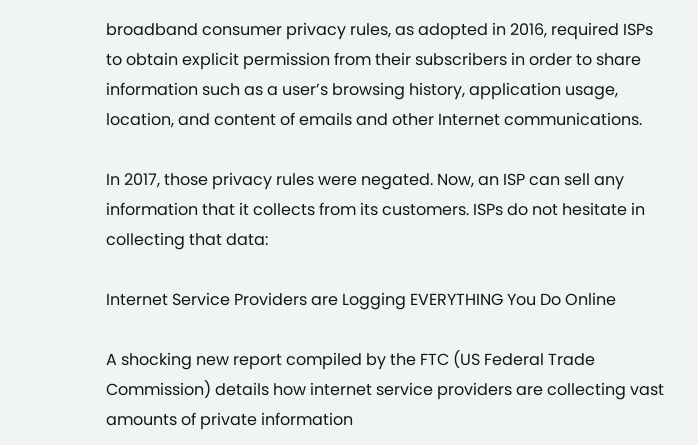broadband consumer privacy rules, as adopted in 2016, required ISPs to obtain explicit permission from their subscribers in order to share information such as a user’s browsing history, application usage, location, and content of emails and other Internet communications.

In 2017, those privacy rules were negated. Now, an ISP can sell any information that it collects from its customers. ISPs do not hesitate in collecting that data:

Internet Service Providers are Logging EVERYTHING You Do Online

A shocking new report compiled by the FTC (US Federal Trade Commission) details how internet service providers are collecting vast amounts of private information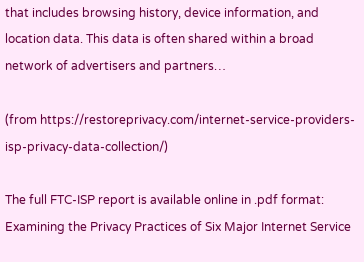that includes browsing history, device information, and location data. This data is often shared within a broad network of advertisers and partners…

(from https://restoreprivacy.com/internet-service-providers-isp-privacy-data-collection/)

The full FTC-ISP report is available online in .pdf format: Examining the Privacy Practices of Six Major Internet Service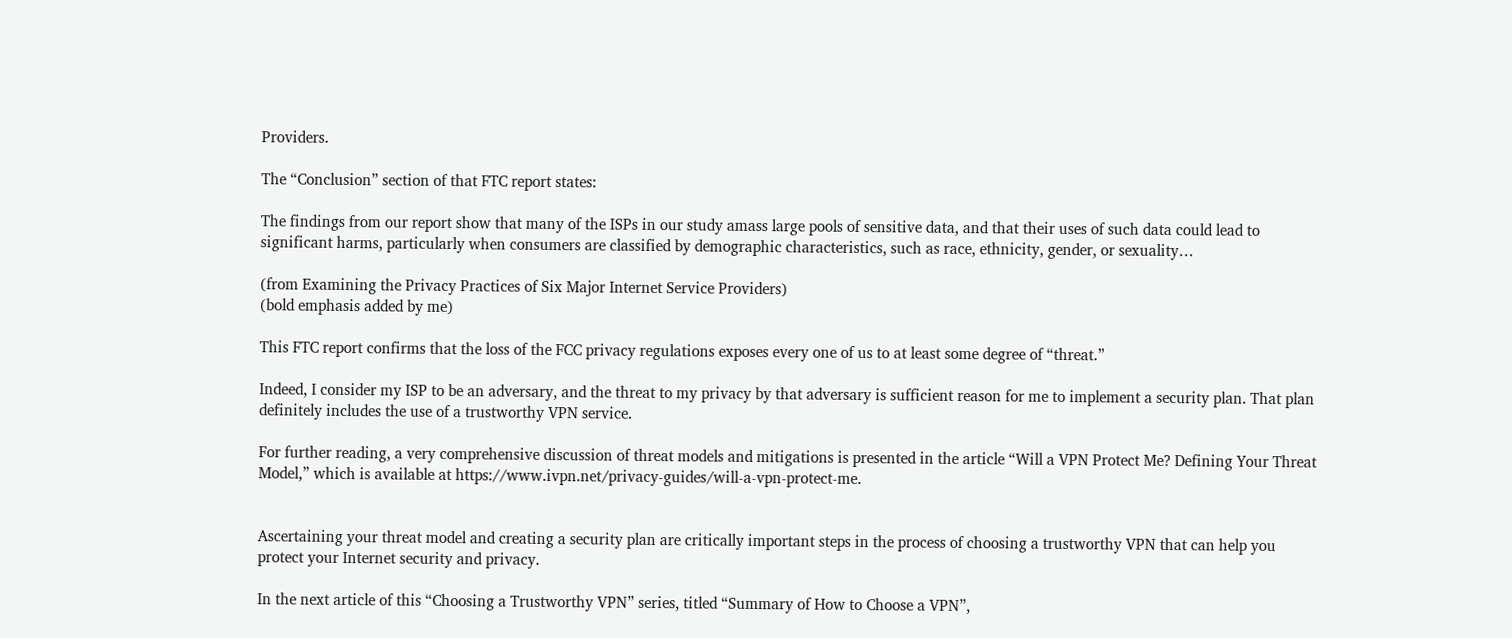Providers.

The “Conclusion” section of that FTC report states:

The findings from our report show that many of the ISPs in our study amass large pools of sensitive data, and that their uses of such data could lead to significant harms, particularly when consumers are classified by demographic characteristics, such as race, ethnicity, gender, or sexuality…

(from Examining the Privacy Practices of Six Major Internet Service Providers)
(bold emphasis added by me)

This FTC report confirms that the loss of the FCC privacy regulations exposes every one of us to at least some degree of “threat.”

Indeed, I consider my ISP to be an adversary, and the threat to my privacy by that adversary is sufficient reason for me to implement a security plan. That plan definitely includes the use of a trustworthy VPN service.

For further reading, a very comprehensive discussion of threat models and mitigations is presented in the article “Will a VPN Protect Me? Defining Your Threat Model,” which is available at https://www.ivpn.net/privacy-guides/will-a-vpn-protect-me.


Ascertaining your threat model and creating a security plan are critically important steps in the process of choosing a trustworthy VPN that can help you protect your Internet security and privacy.

In the next article of this “Choosing a Trustworthy VPN” series, titled “Summary of How to Choose a VPN”,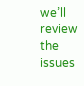we’ll review the issues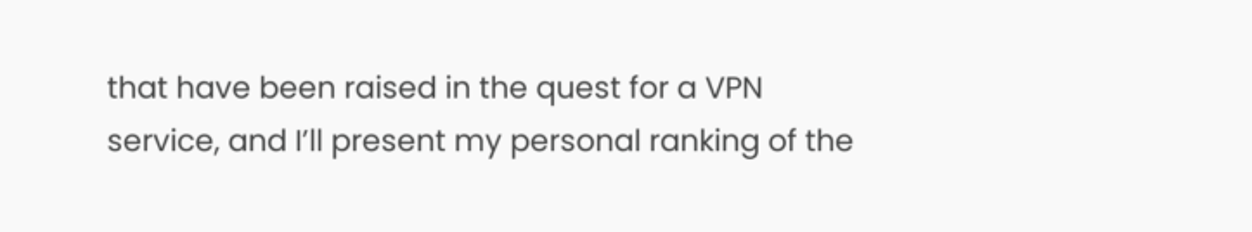that have been raised in the quest for a VPN service, and I’ll present my personal ranking of the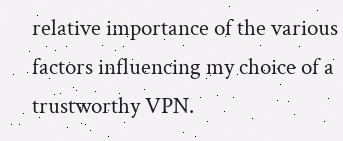relative importance of the various factors influencing my choice of a trustworthy VPN.